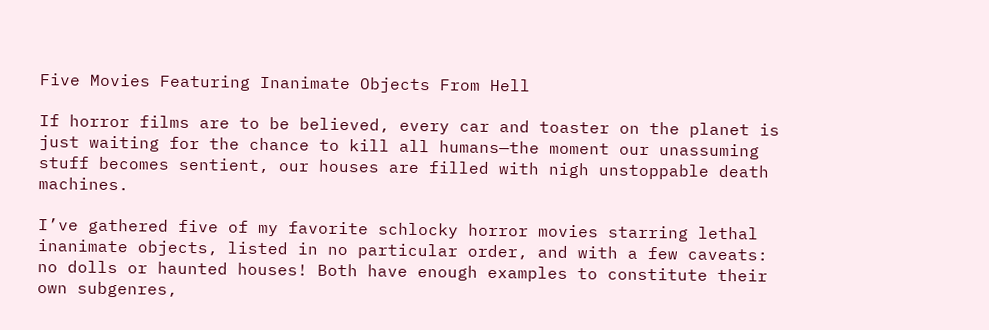Five Movies Featuring Inanimate Objects From Hell

If horror films are to be believed, every car and toaster on the planet is just waiting for the chance to kill all humans—the moment our unassuming stuff becomes sentient, our houses are filled with nigh unstoppable death machines.

I’ve gathered five of my favorite schlocky horror movies starring lethal inanimate objects, listed in no particular order, and with a few caveats: no dolls or haunted houses! Both have enough examples to constitute their own subgenres,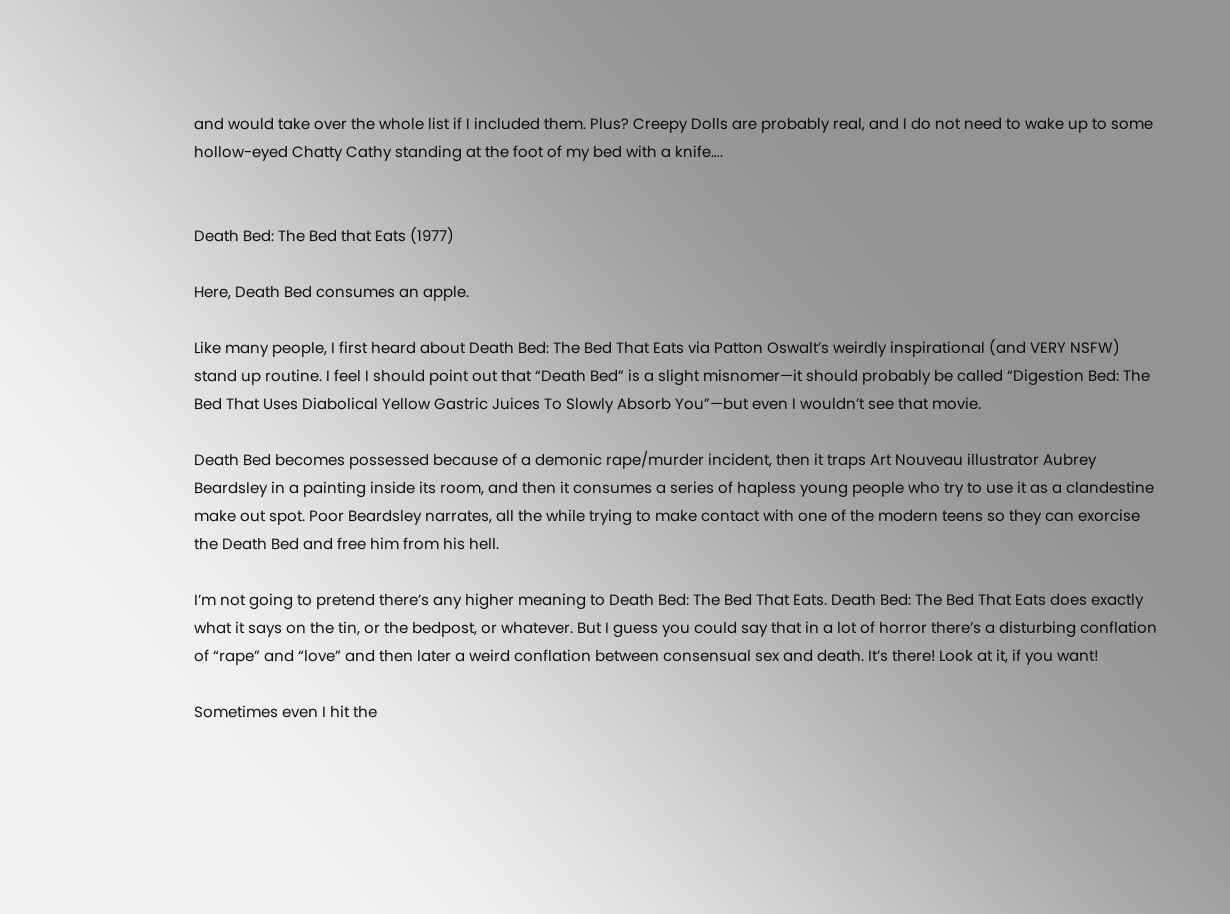and would take over the whole list if I included them. Plus? Creepy Dolls are probably real, and I do not need to wake up to some hollow-eyed Chatty Cathy standing at the foot of my bed with a knife….


Death Bed: The Bed that Eats (1977)

Here, Death Bed consumes an apple.

Like many people, I first heard about Death Bed: The Bed That Eats via Patton Oswalt’s weirdly inspirational (and VERY NSFW) stand up routine. I feel I should point out that “Death Bed” is a slight misnomer—it should probably be called “Digestion Bed: The Bed That Uses Diabolical Yellow Gastric Juices To Slowly Absorb You”—but even I wouldn’t see that movie.

Death Bed becomes possessed because of a demonic rape/murder incident, then it traps Art Nouveau illustrator Aubrey Beardsley in a painting inside its room, and then it consumes a series of hapless young people who try to use it as a clandestine make out spot. Poor Beardsley narrates, all the while trying to make contact with one of the modern teens so they can exorcise the Death Bed and free him from his hell.

I’m not going to pretend there’s any higher meaning to Death Bed: The Bed That Eats. Death Bed: The Bed That Eats does exactly what it says on the tin, or the bedpost, or whatever. But I guess you could say that in a lot of horror there’s a disturbing conflation of “rape” and “love” and then later a weird conflation between consensual sex and death. It’s there! Look at it, if you want!

Sometimes even I hit the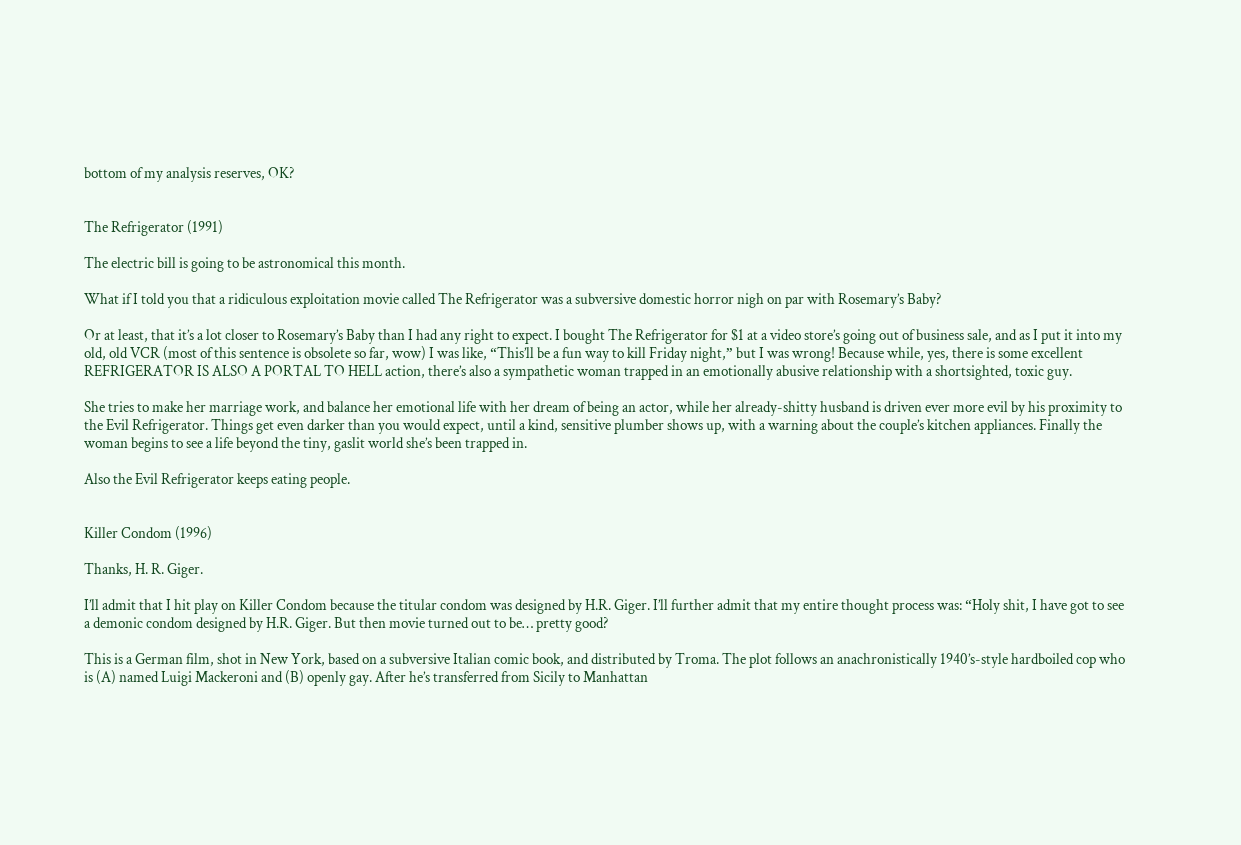bottom of my analysis reserves, OK?


The Refrigerator (1991)

The electric bill is going to be astronomical this month.

What if I told you that a ridiculous exploitation movie called The Refrigerator was a subversive domestic horror nigh on par with Rosemary’s Baby?

Or at least, that it’s a lot closer to Rosemary’s Baby than I had any right to expect. I bought The Refrigerator for $1 at a video store’s going out of business sale, and as I put it into my old, old VCR (most of this sentence is obsolete so far, wow) I was like, “This’ll be a fun way to kill Friday night,” but I was wrong! Because while, yes, there is some excellent REFRIGERATOR IS ALSO A PORTAL TO HELL action, there’s also a sympathetic woman trapped in an emotionally abusive relationship with a shortsighted, toxic guy.

She tries to make her marriage work, and balance her emotional life with her dream of being an actor, while her already-shitty husband is driven ever more evil by his proximity to the Evil Refrigerator. Things get even darker than you would expect, until a kind, sensitive plumber shows up, with a warning about the couple’s kitchen appliances. Finally the woman begins to see a life beyond the tiny, gaslit world she’s been trapped in.

Also the Evil Refrigerator keeps eating people.


Killer Condom (1996)

Thanks, H. R. Giger.

I’ll admit that I hit play on Killer Condom because the titular condom was designed by H.R. Giger. I’ll further admit that my entire thought process was: “Holy shit, I have got to see a demonic condom designed by H.R. Giger. But then movie turned out to be… pretty good?

This is a German film, shot in New York, based on a subversive Italian comic book, and distributed by Troma. The plot follows an anachronistically 1940’s-style hardboiled cop who is (A) named Luigi Mackeroni and (B) openly gay. After he’s transferred from Sicily to Manhattan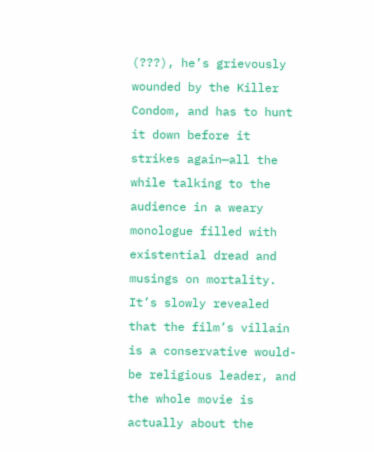(???), he’s grievously wounded by the Killer Condom, and has to hunt it down before it strikes again—all the while talking to the audience in a weary monologue filled with existential dread and musings on mortality. It’s slowly revealed that the film’s villain is a conservative would-be religious leader, and the whole movie is actually about the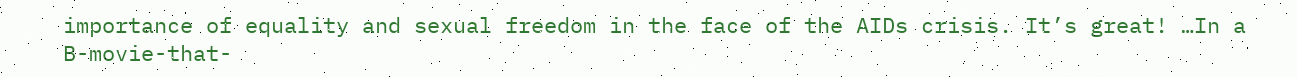importance of equality and sexual freedom in the face of the AIDs crisis. It’s great! …In a B-movie-that-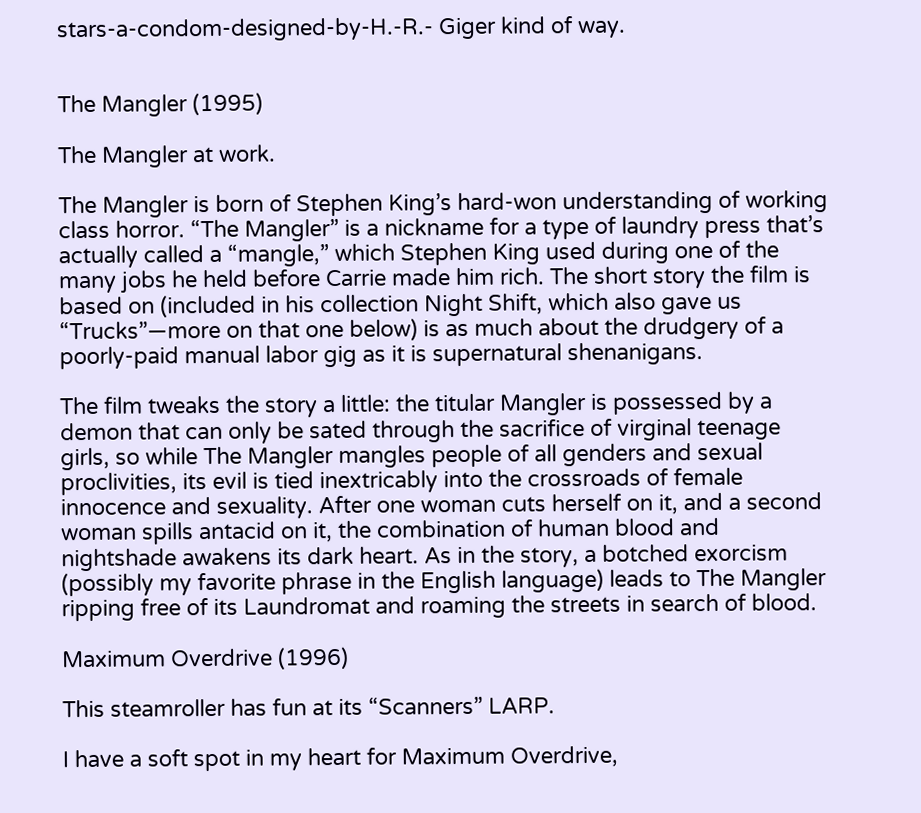stars-a-condom-designed-by-H.-R.- Giger kind of way.


The Mangler (1995)

The Mangler at work.

The Mangler is born of Stephen King’s hard-won understanding of working class horror. “The Mangler” is a nickname for a type of laundry press that’s actually called a “mangle,” which Stephen King used during one of the many jobs he held before Carrie made him rich. The short story the film is based on (included in his collection Night Shift, which also gave us “Trucks”—more on that one below) is as much about the drudgery of a poorly-paid manual labor gig as it is supernatural shenanigans.

The film tweaks the story a little: the titular Mangler is possessed by a demon that can only be sated through the sacrifice of virginal teenage girls, so while The Mangler mangles people of all genders and sexual proclivities, its evil is tied inextricably into the crossroads of female innocence and sexuality. After one woman cuts herself on it, and a second woman spills antacid on it, the combination of human blood and nightshade awakens its dark heart. As in the story, a botched exorcism (possibly my favorite phrase in the English language) leads to The Mangler ripping free of its Laundromat and roaming the streets in search of blood.

Maximum Overdrive (1996)

This steamroller has fun at its “Scanners” LARP.

I have a soft spot in my heart for Maximum Overdrive,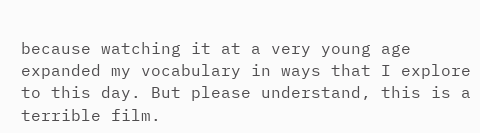because watching it at a very young age expanded my vocabulary in ways that I explore to this day. But please understand, this is a terrible film.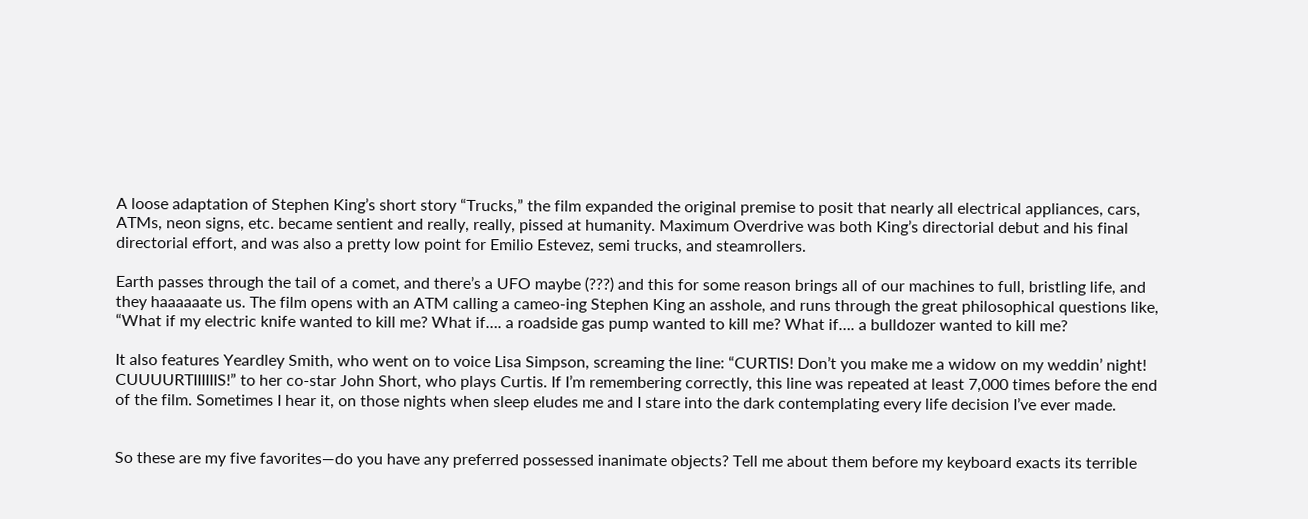A loose adaptation of Stephen King’s short story “Trucks,” the film expanded the original premise to posit that nearly all electrical appliances, cars, ATMs, neon signs, etc. became sentient and really, really, pissed at humanity. Maximum Overdrive was both King’s directorial debut and his final directorial effort, and was also a pretty low point for Emilio Estevez, semi trucks, and steamrollers.

Earth passes through the tail of a comet, and there’s a UFO maybe (???) and this for some reason brings all of our machines to full, bristling life, and they haaaaaate us. The film opens with an ATM calling a cameo-ing Stephen King an asshole, and runs through the great philosophical questions like, “What if my electric knife wanted to kill me? What if…. a roadside gas pump wanted to kill me? What if…. a bulldozer wanted to kill me?

It also features Yeardley Smith, who went on to voice Lisa Simpson, screaming the line: “CURTIS! Don’t you make me a widow on my weddin’ night! CUUUURTIIIIIIS!” to her co-star John Short, who plays Curtis. If I’m remembering correctly, this line was repeated at least 7,000 times before the end of the film. Sometimes I hear it, on those nights when sleep eludes me and I stare into the dark contemplating every life decision I’ve ever made.


So these are my five favorites—do you have any preferred possessed inanimate objects? Tell me about them before my keyboard exacts its terrible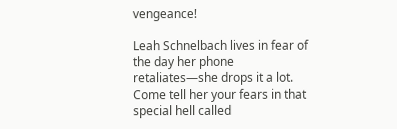vengeance!

Leah Schnelbach lives in fear of the day her phone retaliates—she drops it a lot. Come tell her your fears in that special hell called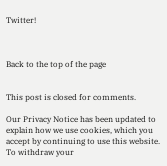Twitter!



Back to the top of the page


This post is closed for comments.

Our Privacy Notice has been updated to explain how we use cookies, which you accept by continuing to use this website. To withdraw your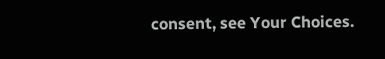consent, see Your Choices.